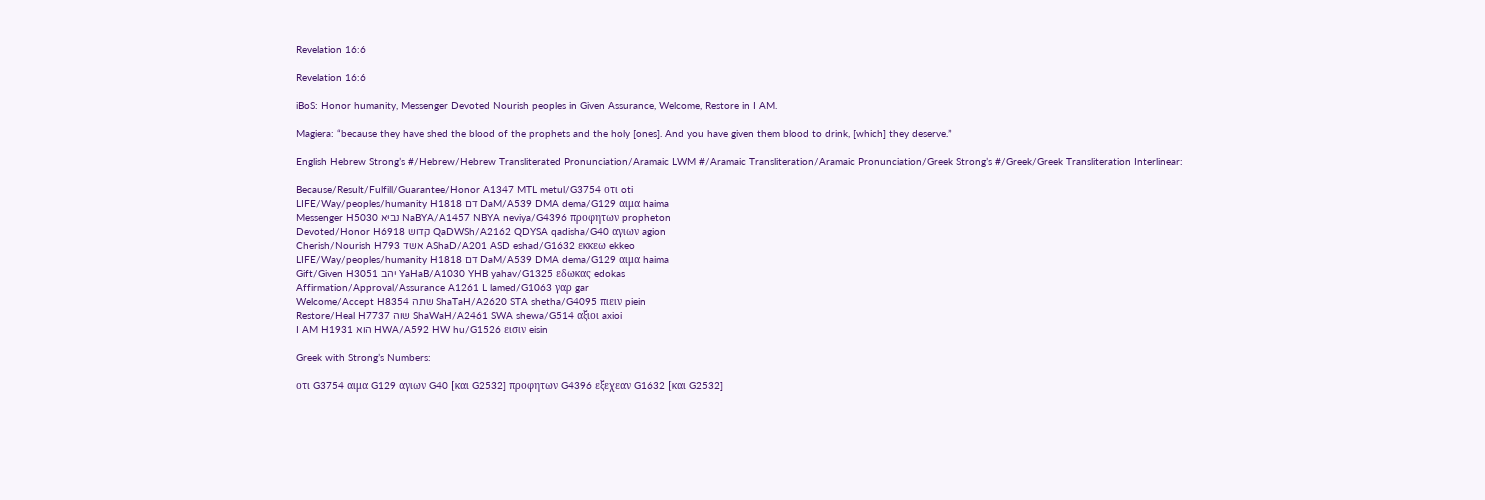Revelation 16:6

Revelation 16:6

iBoS: Honor humanity, Messenger Devoted Nourish peoples in Given Assurance, Welcome, Restore in I AM.

Magiera: “because they have shed the blood of the prophets and the holy [ones]. And you have given them blood to drink, [which] they deserve.”

English Hebrew Strong’s #/Hebrew/Hebrew Transliterated Pronunciation/Aramaic LWM #/Aramaic Transliteration/Aramaic Pronunciation/Greek Strong’s #/Greek/Greek Transliteration Interlinear:

Because/Result/Fulfill/Guarantee/Honor A1347 MTL metul/G3754 οτι oti
LIFE/Way/peoples/humanity H1818 דם DaM/A539 DMA dema/G129 αιμα haima
Messenger H5030 נביא NaBYA/A1457 NBYA neviya/G4396 προφητων propheton
Devoted/Honor H6918 קדוש QaDWSh/A2162 QDYSA qadisha/G40 αγιων agion
Cherish/Nourish H793 אשד AShaD/A201 ASD eshad/G1632 εκκεω ekkeo
LIFE/Way/peoples/humanity H1818 דם DaM/A539 DMA dema/G129 αιμα haima
Gift/Given H3051 יהב YaHaB/A1030 YHB yahav/G1325 εδωκας edokas
Affirmation/Approval/Assurance A1261 L lamed/G1063 γαρ gar
Welcome/Accept H8354 שתה ShaTaH/A2620 STA shetha/G4095 πιειν piein
Restore/Heal H7737 שוה ShaWaH/A2461 SWA shewa/G514 αξιοι axioi
I AM H1931 הוא HWA/A592 HW hu/G1526 εισιν eisin

Greek with Strong’s Numbers:

οτι G3754 αιμα G129 αγιων G40 [και G2532] προφητων G4396 εξεχεαν G1632 [και G2532]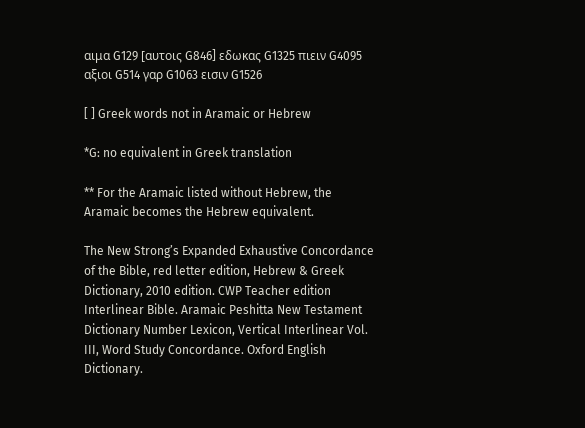αιμα G129 [αυτοις G846] εδωκας G1325 πιειν G4095 αξιοι G514 γαρ G1063 εισιν G1526

[ ] Greek words not in Aramaic or Hebrew

*G: no equivalent in Greek translation

** For the Aramaic listed without Hebrew, the Aramaic becomes the Hebrew equivalent.

The New Strong’s Expanded Exhaustive Concordance of the Bible, red letter edition, Hebrew & Greek Dictionary, 2010 edition. CWP Teacher edition Interlinear Bible. Aramaic Peshitta New Testament Dictionary Number Lexicon, Vertical Interlinear Vol. III, Word Study Concordance. Oxford English Dictionary.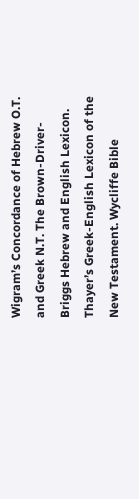Wigram’s Concordance of Hebrew O.T. and Greek N.T. The Brown-Driver-Briggs Hebrew and English Lexicon. Thayer’s Greek-English Lexicon of the New Testament. Wycliffe Bible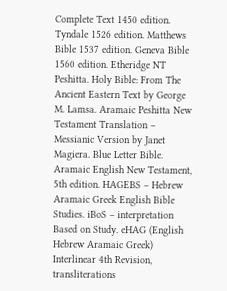Complete Text 1450 edition. Tyndale 1526 edition. Matthews Bible 1537 edition. Geneva Bible 1560 edition. Etheridge NT Peshitta. Holy Bible: From The Ancient Eastern Text by George M. Lamsa. Aramaic Peshitta New Testament Translation – Messianic Version by Janet Magiera. Blue Letter Bible. Aramaic English New Testament, 5th edition. HAGEBS – Hebrew Aramaic Greek English Bible Studies. iBoS – interpretation Based on Study. eHAG (English Hebrew Aramaic Greek) Interlinear 4th Revision, transliterations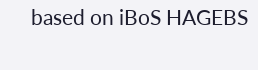based on iBoS HAGEBS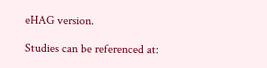eHAG version.

Studies can be referenced at: